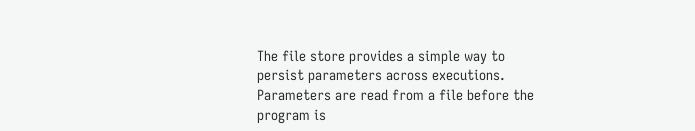The file store provides a simple way to persist parameters across executions. Parameters are read from a file before the program is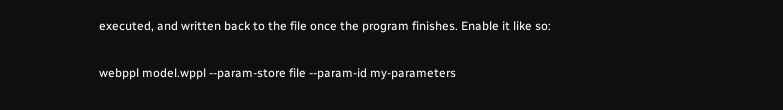executed, and written back to the file once the program finishes. Enable it like so:

webppl model.wppl --param-store file --param-id my-parameters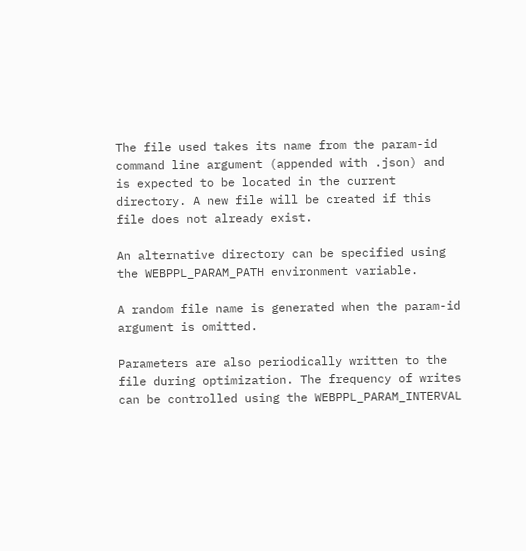The file used takes its name from the param-id command line argument (appended with .json) and is expected to be located in the current directory. A new file will be created if this file does not already exist.

An alternative directory can be specified using the WEBPPL_PARAM_PATH environment variable.

A random file name is generated when the param-id argument is omitted.

Parameters are also periodically written to the file during optimization. The frequency of writes can be controlled using the WEBPPL_PARAM_INTERVAL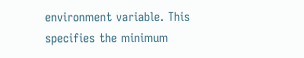environment variable. This specifies the minimum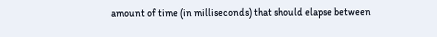amount of time (in milliseconds) that should elapse between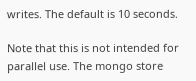writes. The default is 10 seconds.

Note that this is not intended for parallel use. The mongo store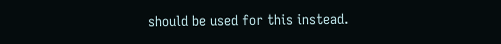should be used for this instead.